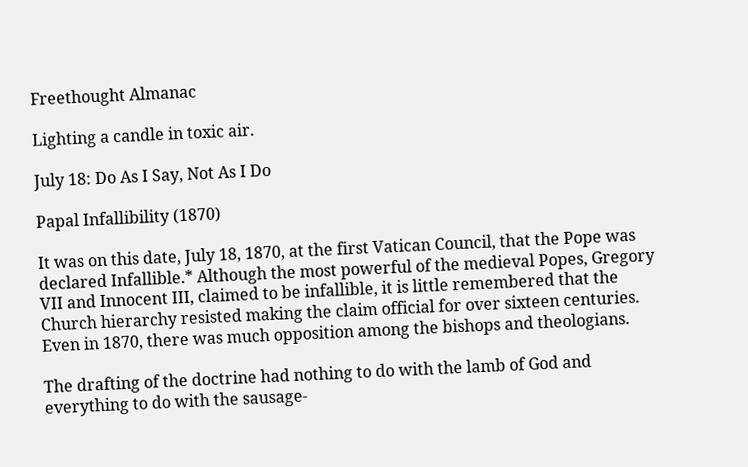Freethought Almanac

Lighting a candle in toxic air.

July 18: Do As I Say, Not As I Do

Papal Infallibility (1870)

It was on this date, July 18, 1870, at the first Vatican Council, that the Pope was declared Infallible.* Although the most powerful of the medieval Popes, Gregory VII and Innocent III, claimed to be infallible, it is little remembered that the Church hierarchy resisted making the claim official for over sixteen centuries. Even in 1870, there was much opposition among the bishops and theologians.

The drafting of the doctrine had nothing to do with the lamb of God and everything to do with the sausage-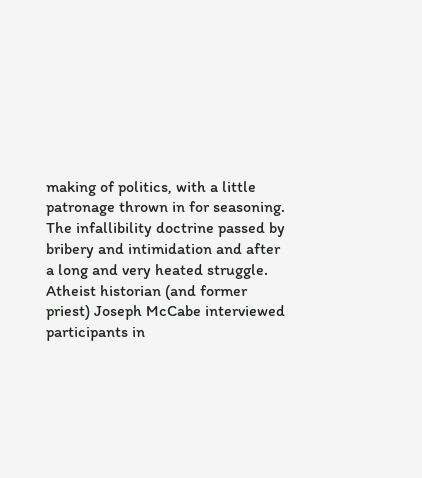making of politics, with a little patronage thrown in for seasoning. The infallibility doctrine passed by bribery and intimidation and after a long and very heated struggle. Atheist historian (and former priest) Joseph McCabe interviewed participants in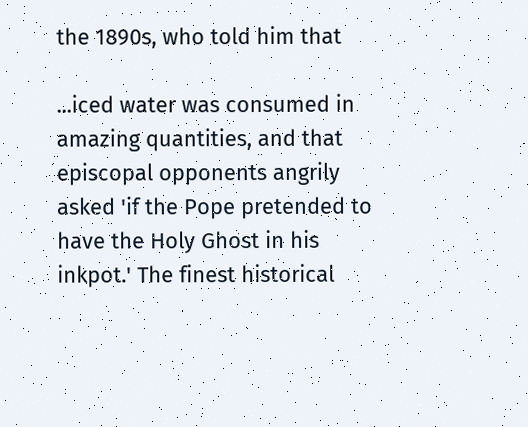the 1890s, who told him that

...iced water was consumed in amazing quantities, and that episcopal opponents angrily asked 'if the Pope pretended to have the Holy Ghost in his inkpot.' The finest historical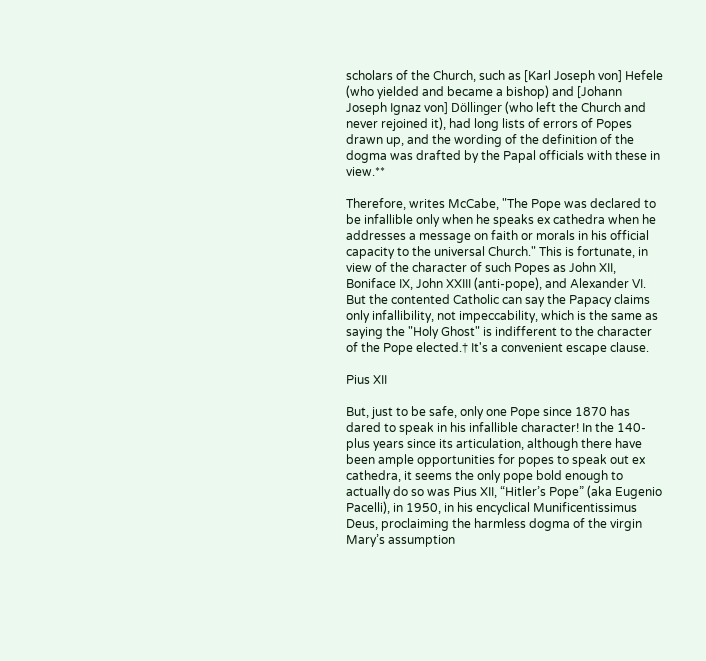scholars of the Church, such as [Karl Joseph von] Hefele (who yielded and became a bishop) and [Johann Joseph Ignaz von] Döllinger (who left the Church and never rejoined it), had long lists of errors of Popes drawn up, and the wording of the definition of the dogma was drafted by the Papal officials with these in view.**

Therefore, writes McCabe, "The Pope was declared to be infallible only when he speaks ex cathedra when he addresses a message on faith or morals in his official capacity to the universal Church." This is fortunate, in view of the character of such Popes as John XII, Boniface IX, John XXIII (anti-pope), and Alexander VI. But the contented Catholic can say the Papacy claims only infallibility, not impeccability, which is the same as saying the "Holy Ghost" is indifferent to the character of the Pope elected.† It's a convenient escape clause.

Pius XII

But, just to be safe, only one Pope since 1870 has dared to speak in his infallible character! In the 140-plus years since its articulation, although there have been ample opportunities for popes to speak out ex cathedra, it seems the only pope bold enough to actually do so was Pius XII, “Hitler’s Pope” (aka Eugenio Pacelli), in 1950, in his encyclical Munificentissimus Deus, proclaiming the harmless dogma of the virgin Mary’s assumption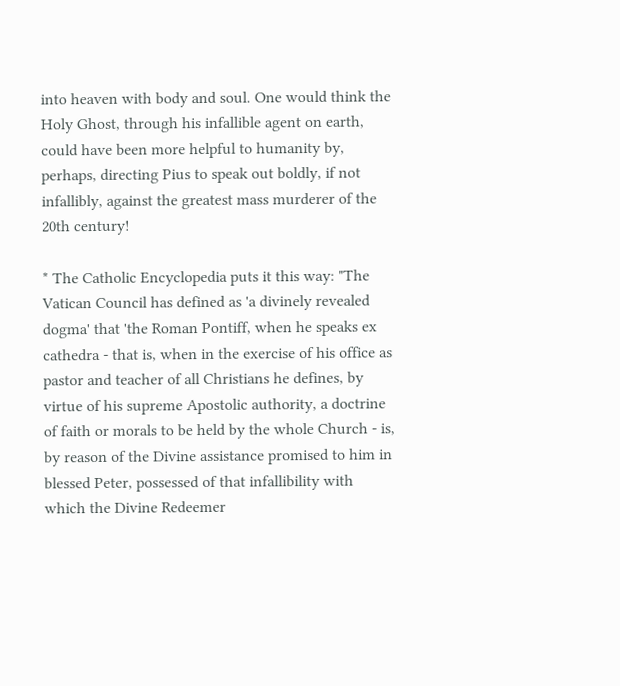into heaven with body and soul. One would think the Holy Ghost, through his infallible agent on earth, could have been more helpful to humanity by, perhaps, directing Pius to speak out boldly, if not infallibly, against the greatest mass murderer of the 20th century!

* The Catholic Encyclopedia puts it this way: "The Vatican Council has defined as 'a divinely revealed dogma' that 'the Roman Pontiff, when he speaks ex cathedra - that is, when in the exercise of his office as pastor and teacher of all Christians he defines, by virtue of his supreme Apostolic authority, a doctrine of faith or morals to be held by the whole Church - is, by reason of the Divine assistance promised to him in blessed Peter, possessed of that infallibility with which the Divine Redeemer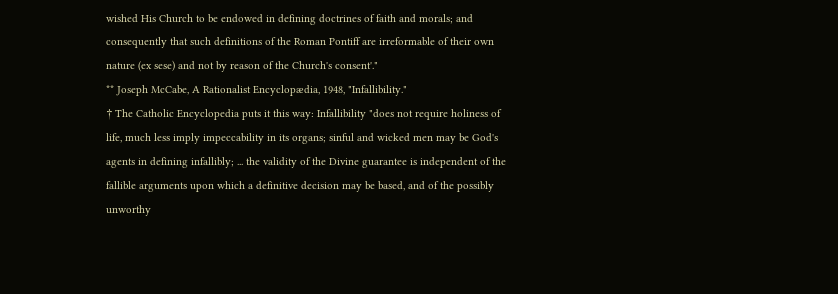wished His Church to be endowed in defining doctrines of faith and morals; and consequently that such definitions of the Roman Pontiff are irreformable of their own nature (ex sese) and not by reason of the Church's consent'."
** Joseph McCabe, A Rationalist Encyclopædia, 1948, "Infallibility."
† The Catholic Encyclopedia puts it this way: Infallibility "does not require holiness of life, much less imply impeccability in its organs; sinful and wicked men may be God's agents in defining infallibly; ... the validity of the Divine guarantee is independent of the fallible arguments upon which a definitive decision may be based, and of the possibly unworthy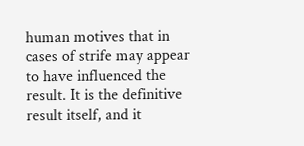human motives that in cases of strife may appear to have influenced the result. It is the definitive result itself, and it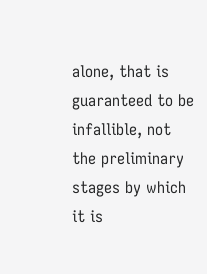alone, that is guaranteed to be infallible, not the preliminary stages by which it is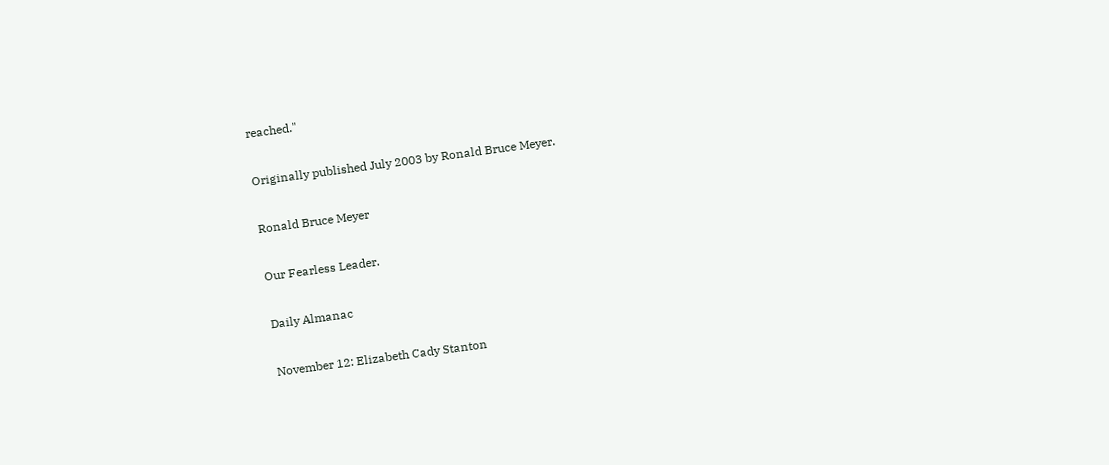reached."

Originally published July 2003 by Ronald Bruce Meyer.

Ronald Bruce Meyer

Our Fearless Leader.

Daily Almanac

November 12: Elizabeth Cady Stanton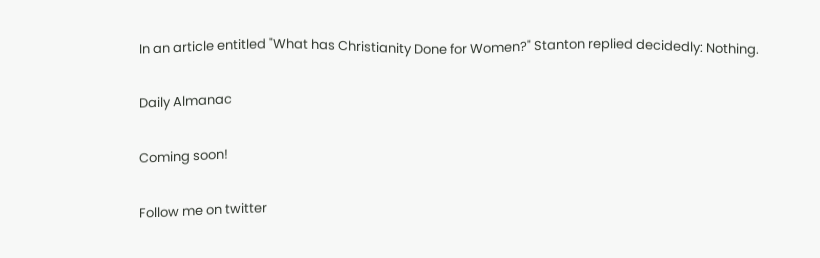In an article entitled "What has Christianity Done for Women?" Stanton replied decidedly: Nothing.

Daily Almanac

Coming soon!

Follow me on twitter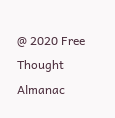@ 2020 Free Thought Almanac